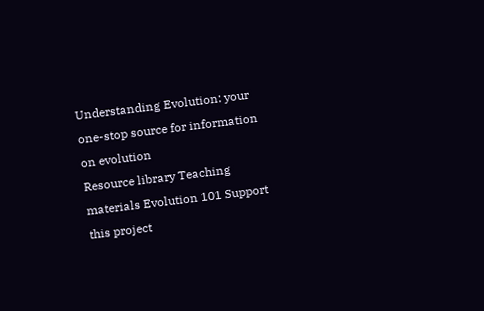Understanding Evolution: your one-stop source for information on evolution
Resource library Teaching materials Evolution 101 Support this project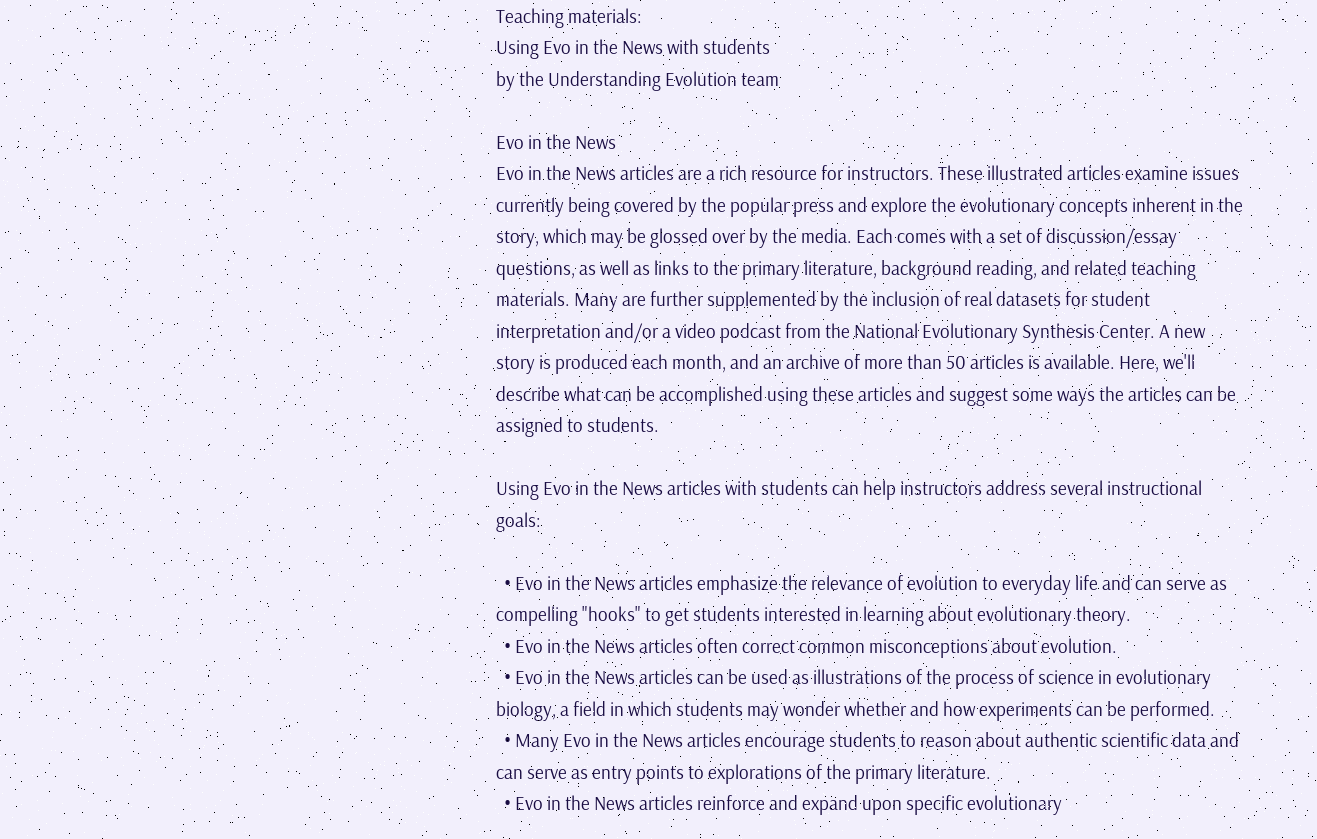Teaching materials:
Using Evo in the News with students
by the Understanding Evolution team

Evo in the News
Evo in the News articles are a rich resource for instructors. These illustrated articles examine issues currently being covered by the popular press and explore the evolutionary concepts inherent in the story, which may be glossed over by the media. Each comes with a set of discussion/essay questions, as well as links to the primary literature, background reading, and related teaching materials. Many are further supplemented by the inclusion of real datasets for student interpretation and/or a video podcast from the National Evolutionary Synthesis Center. A new story is produced each month, and an archive of more than 50 articles is available. Here, we'll describe what can be accomplished using these articles and suggest some ways the articles can be assigned to students.

Using Evo in the News articles with students can help instructors address several instructional goals:

  • Evo in the News articles emphasize the relevance of evolution to everyday life and can serve as compelling "hooks" to get students interested in learning about evolutionary theory.
  • Evo in the News articles often correct common misconceptions about evolution.
  • Evo in the News articles can be used as illustrations of the process of science in evolutionary biology, a field in which students may wonder whether and how experiments can be performed.
  • Many Evo in the News articles encourage students to reason about authentic scientific data and can serve as entry points to explorations of the primary literature.
  • Evo in the News articles reinforce and expand upon specific evolutionary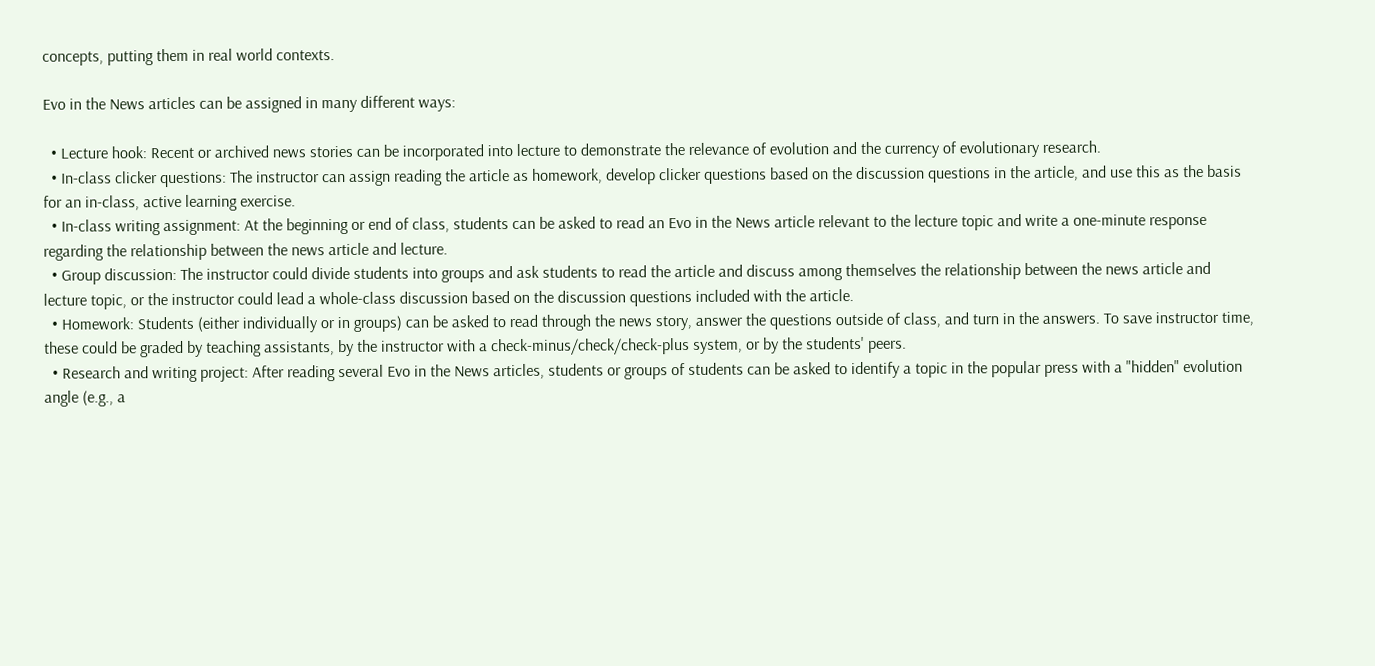concepts, putting them in real world contexts.

Evo in the News articles can be assigned in many different ways:

  • Lecture hook: Recent or archived news stories can be incorporated into lecture to demonstrate the relevance of evolution and the currency of evolutionary research.
  • In-class clicker questions: The instructor can assign reading the article as homework, develop clicker questions based on the discussion questions in the article, and use this as the basis for an in-class, active learning exercise.
  • In-class writing assignment: At the beginning or end of class, students can be asked to read an Evo in the News article relevant to the lecture topic and write a one-minute response regarding the relationship between the news article and lecture.
  • Group discussion: The instructor could divide students into groups and ask students to read the article and discuss among themselves the relationship between the news article and lecture topic, or the instructor could lead a whole-class discussion based on the discussion questions included with the article.
  • Homework: Students (either individually or in groups) can be asked to read through the news story, answer the questions outside of class, and turn in the answers. To save instructor time, these could be graded by teaching assistants, by the instructor with a check-minus/check/check-plus system, or by the students' peers.
  • Research and writing project: After reading several Evo in the News articles, students or groups of students can be asked to identify a topic in the popular press with a "hidden" evolution angle (e.g., a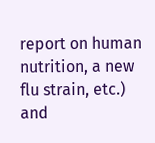report on human nutrition, a new flu strain, etc.) and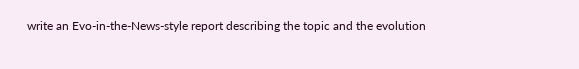write an Evo-in-the-News-style report describing the topic and the evolution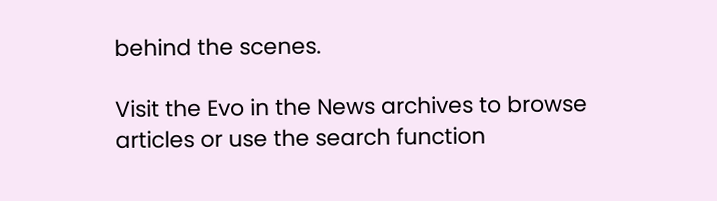behind the scenes.

Visit the Evo in the News archives to browse articles or use the search function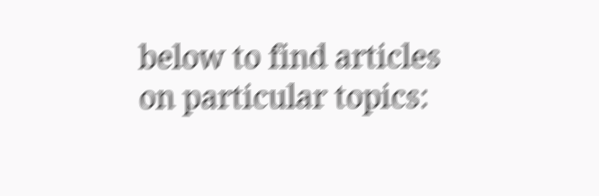below to find articles on particular topics: